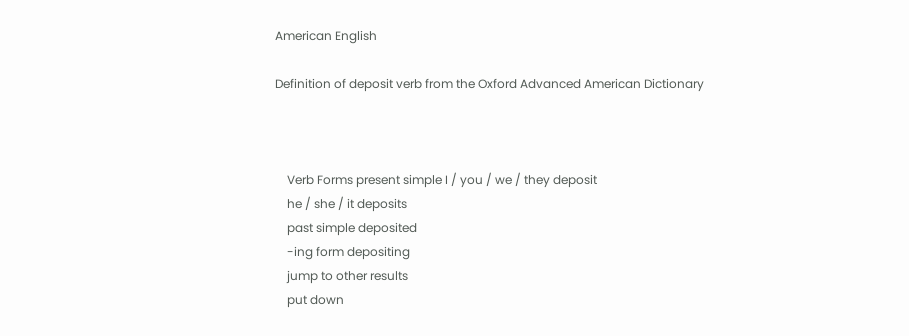American English

Definition of deposit verb from the Oxford Advanced American Dictionary



    Verb Forms present simple I / you / we / they deposit
    he / she / it deposits
    past simple deposited
    -ing form depositing
    jump to other results
    put down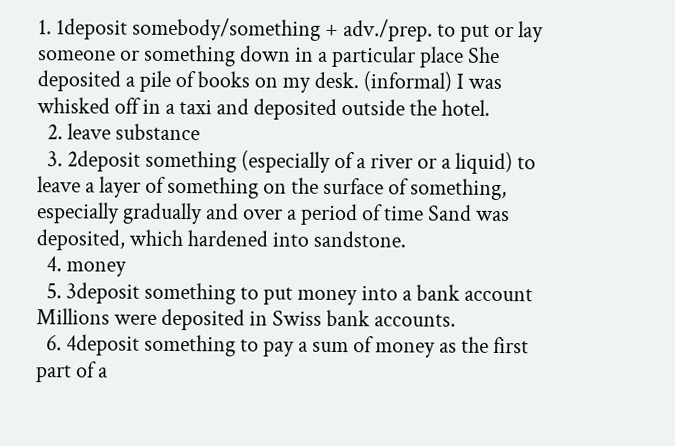1. 1deposit somebody/something + adv./prep. to put or lay someone or something down in a particular place She deposited a pile of books on my desk. (informal) I was whisked off in a taxi and deposited outside the hotel.
  2. leave substance
  3. 2deposit something (especially of a river or a liquid) to leave a layer of something on the surface of something, especially gradually and over a period of time Sand was deposited, which hardened into sandstone.
  4. money
  5. 3deposit something to put money into a bank account Millions were deposited in Swiss bank accounts.
  6. 4deposit something to pay a sum of money as the first part of a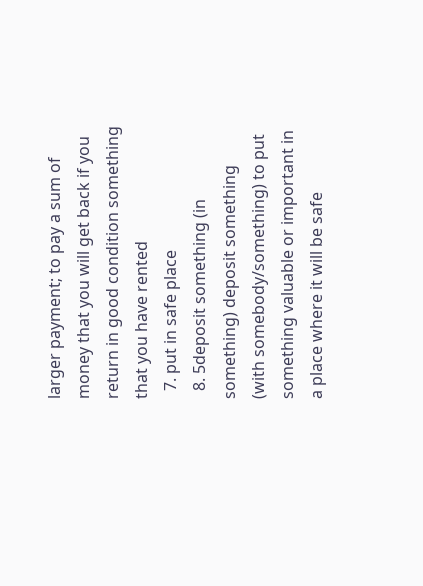larger payment; to pay a sum of money that you will get back if you return in good condition something that you have rented
  7. put in safe place
  8. 5deposit something (in something) deposit something (with somebody/something) to put something valuable or important in a place where it will be safe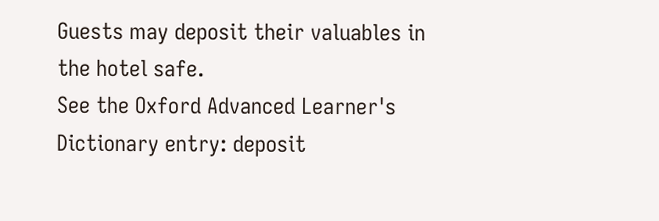Guests may deposit their valuables in the hotel safe.
See the Oxford Advanced Learner's Dictionary entry: deposit